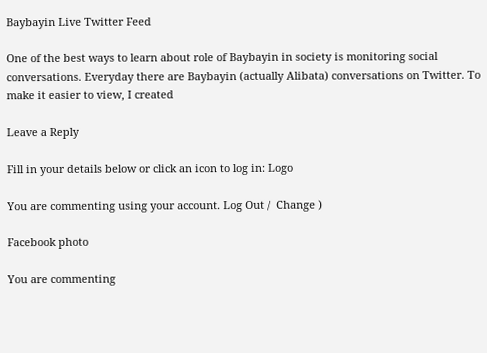Baybayin Live Twitter Feed

One of the best ways to learn about role of Baybayin in society is monitoring social conversations. Everyday there are Baybayin (actually Alibata) conversations on Twitter. To make it easier to view, I created

Leave a Reply

Fill in your details below or click an icon to log in: Logo

You are commenting using your account. Log Out /  Change )

Facebook photo

You are commenting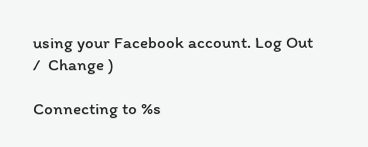using your Facebook account. Log Out /  Change )

Connecting to %s